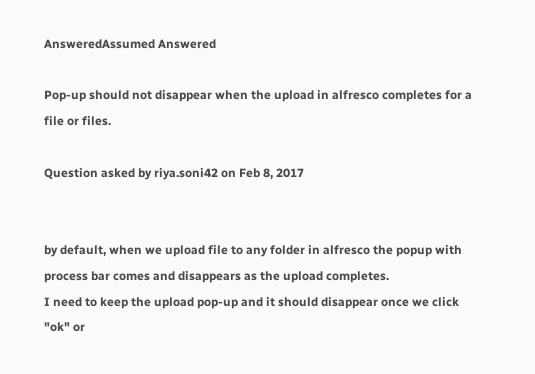AnsweredAssumed Answered

Pop-up should not disappear when the upload in alfresco completes for a file or files.

Question asked by riya.soni42 on Feb 8, 2017


by default, when we upload file to any folder in alfresco the popup with process bar comes and disappears as the upload completes.
I need to keep the upload pop-up and it should disappear once we click "ok" or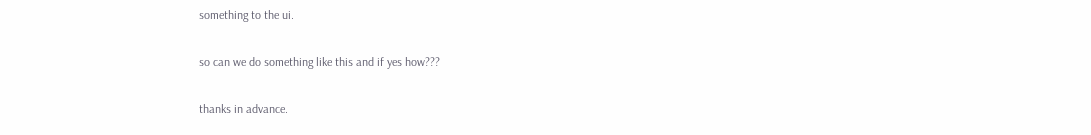something to the ui.

so can we do something like this and if yes how???

thanks in advance.